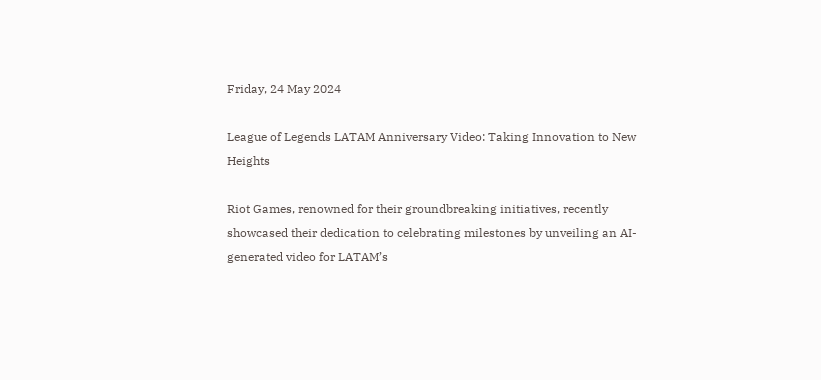Friday, 24 May 2024

League of Legends LATAM Anniversary Video: Taking Innovation to New Heights

Riot Games, renowned for their groundbreaking initiatives, recently showcased their dedication to celebrating milestones by unveiling an AI-generated video for LATAM’s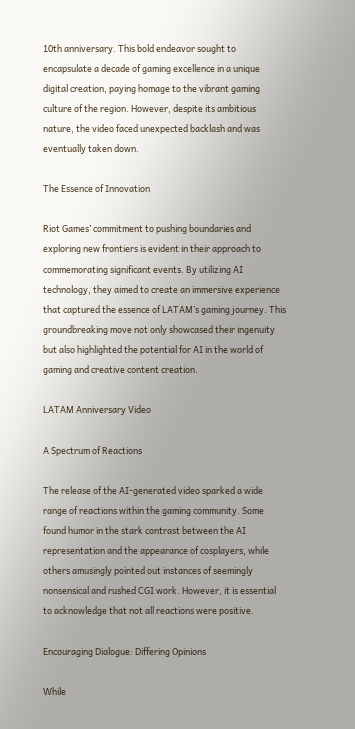10th anniversary. This bold endeavor sought to encapsulate a decade of gaming excellence in a unique digital creation, paying homage to the vibrant gaming culture of the region. However, despite its ambitious nature, the video faced unexpected backlash and was eventually taken down.

The Essence of Innovation

Riot Games’ commitment to pushing boundaries and exploring new frontiers is evident in their approach to commemorating significant events. By utilizing AI technology, they aimed to create an immersive experience that captured the essence of LATAM’s gaming journey. This groundbreaking move not only showcased their ingenuity but also highlighted the potential for AI in the world of gaming and creative content creation.

LATAM Anniversary Video

A Spectrum of Reactions

The release of the AI-generated video sparked a wide range of reactions within the gaming community. Some found humor in the stark contrast between the AI representation and the appearance of cosplayers, while others amusingly pointed out instances of seemingly nonsensical and rushed CGI work. However, it is essential to acknowledge that not all reactions were positive.

Encouraging Dialogue: Differing Opinions

While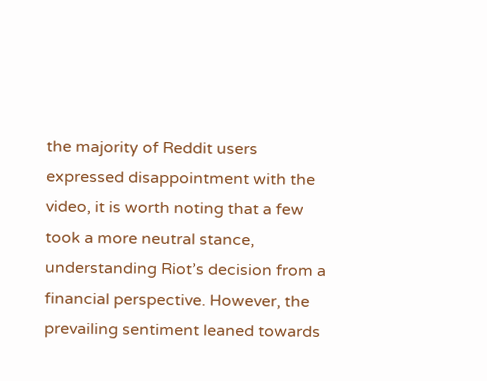the majority of Reddit users expressed disappointment with the video, it is worth noting that a few took a more neutral stance, understanding Riot’s decision from a financial perspective. However, the prevailing sentiment leaned towards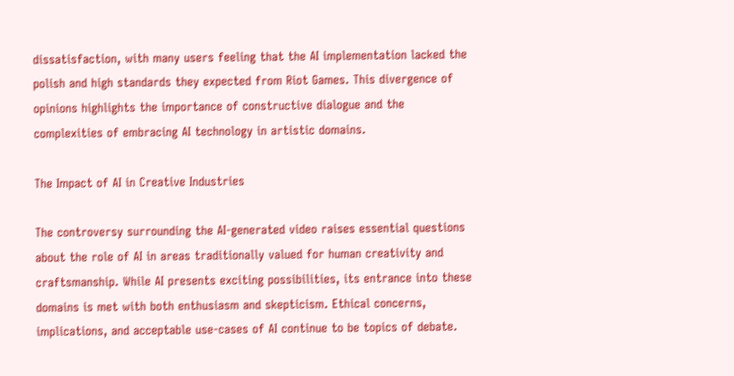dissatisfaction, with many users feeling that the AI implementation lacked the polish and high standards they expected from Riot Games. This divergence of opinions highlights the importance of constructive dialogue and the complexities of embracing AI technology in artistic domains.

The Impact of AI in Creative Industries

The controversy surrounding the AI-generated video raises essential questions about the role of AI in areas traditionally valued for human creativity and craftsmanship. While AI presents exciting possibilities, its entrance into these domains is met with both enthusiasm and skepticism. Ethical concerns, implications, and acceptable use-cases of AI continue to be topics of debate.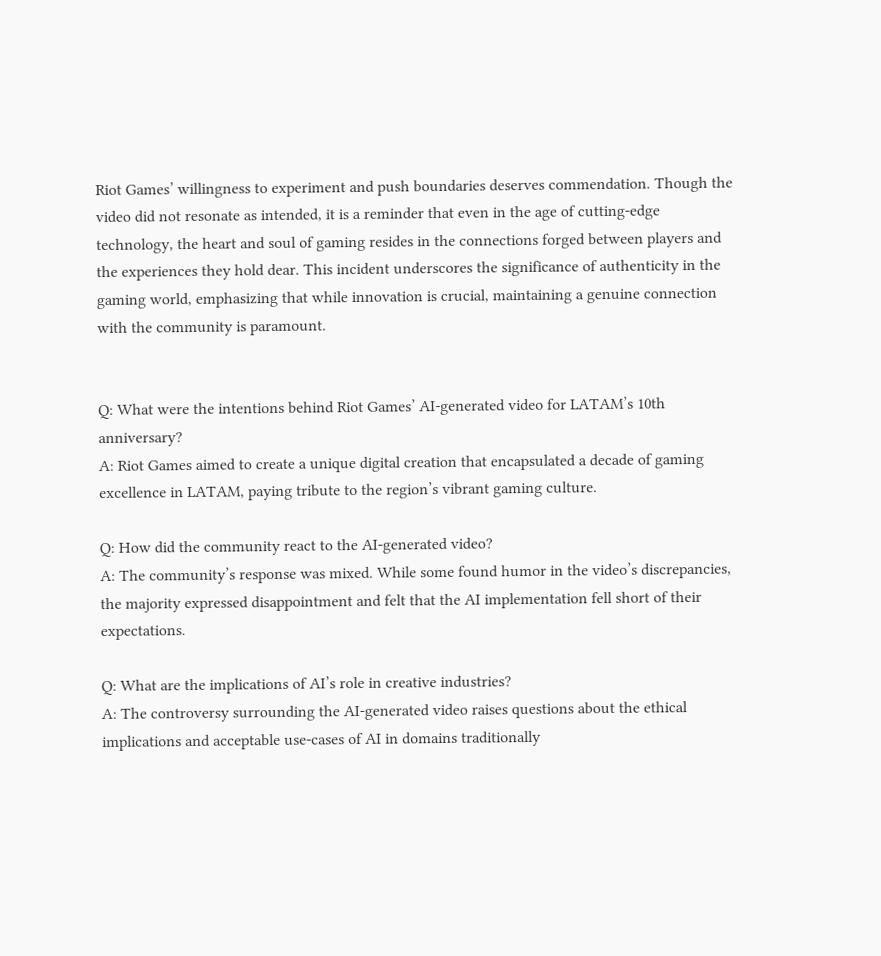Riot Games’ willingness to experiment and push boundaries deserves commendation. Though the video did not resonate as intended, it is a reminder that even in the age of cutting-edge technology, the heart and soul of gaming resides in the connections forged between players and the experiences they hold dear. This incident underscores the significance of authenticity in the gaming world, emphasizing that while innovation is crucial, maintaining a genuine connection with the community is paramount.


Q: What were the intentions behind Riot Games’ AI-generated video for LATAM’s 10th anniversary?
A: Riot Games aimed to create a unique digital creation that encapsulated a decade of gaming excellence in LATAM, paying tribute to the region’s vibrant gaming culture.

Q: How did the community react to the AI-generated video?
A: The community’s response was mixed. While some found humor in the video’s discrepancies, the majority expressed disappointment and felt that the AI implementation fell short of their expectations.

Q: What are the implications of AI’s role in creative industries?
A: The controversy surrounding the AI-generated video raises questions about the ethical implications and acceptable use-cases of AI in domains traditionally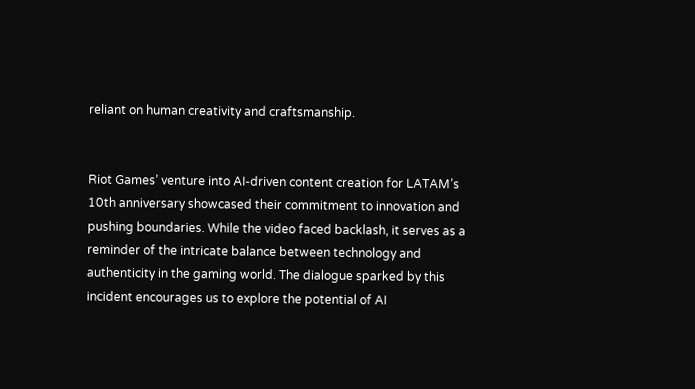reliant on human creativity and craftsmanship.


Riot Games’ venture into AI-driven content creation for LATAM’s 10th anniversary showcased their commitment to innovation and pushing boundaries. While the video faced backlash, it serves as a reminder of the intricate balance between technology and authenticity in the gaming world. The dialogue sparked by this incident encourages us to explore the potential of AI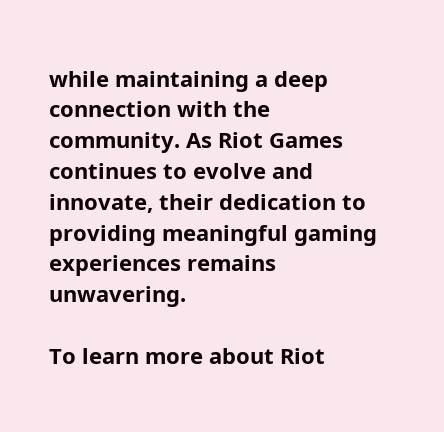while maintaining a deep connection with the community. As Riot Games continues to evolve and innovate, their dedication to providing meaningful gaming experiences remains unwavering.

To learn more about Riot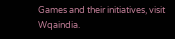Games and their initiatives, visit Wqaindia.